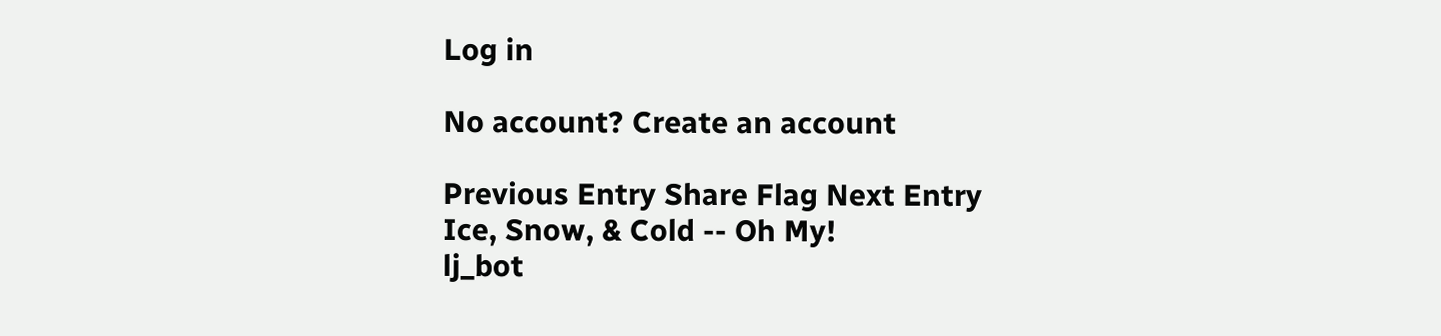Log in

No account? Create an account

Previous Entry Share Flag Next Entry
Ice, Snow, & Cold -- Oh My!
lj_bot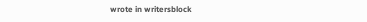wrote in writersblock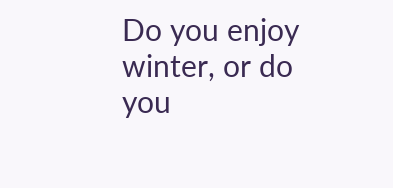Do you enjoy winter, or do you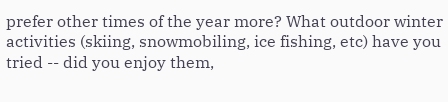prefer other times of the year more? What outdoor winter activities (skiing, snowmobiling, ice fishing, etc) have you tried -- did you enjoy them,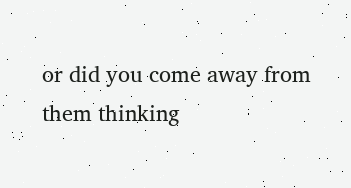or did you come away from them thinking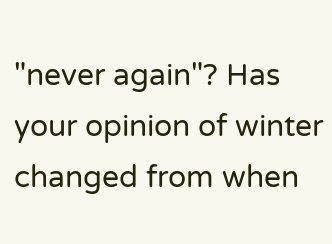"never again"? Has your opinion of winter changed from when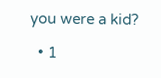you were a kid?

  • 1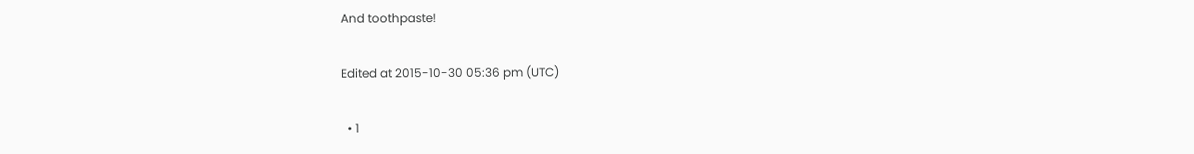And toothpaste!

Edited at 2015-10-30 05:36 pm (UTC)

  • 1